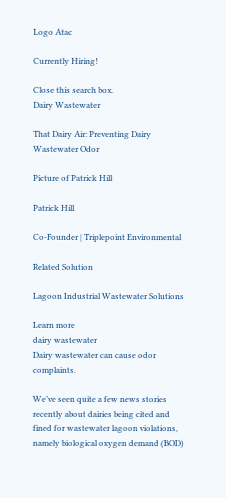Logo Atac

Currently Hiring!

Close this search box.
Dairy Wastewater

That Dairy Air: Preventing Dairy Wastewater Odor

Picture of Patrick Hill

Patrick Hill

Co-Founder | Triplepoint Environmental

Related Solution

Lagoon Industrial Wastewater Solutions

Learn more
dairy wastewater
Dairy wastewater can cause odor complaints.

We’ve seen quite a few news stories recently about dairies being cited and fined for wastewater lagoon violations, namely biological oxygen demand (BOD)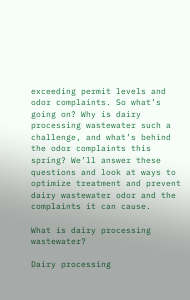exceeding permit levels and odor complaints. So what’s going on? Why is dairy processing wastewater such a challenge, and what’s behind the odor complaints this spring? We’ll answer these questions and look at ways to optimize treatment and prevent dairy wastewater odor and the complaints it can cause.

What is dairy processing wastewater?

Dairy processing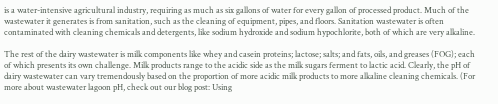is a water-intensive agricultural industry, requiring as much as six gallons of water for every gallon of processed product. Much of the wastewater it generates is from sanitation, such as the cleaning of equipment, pipes, and floors. Sanitation wastewater is often contaminated with cleaning chemicals and detergents, like sodium hydroxide and sodium hypochlorite, both of which are very alkaline.

The rest of the dairy wastewater is milk components like whey and casein proteins; lactose; salts; and fats, oils, and greases (FOG); each of which presents its own challenge. Milk products range to the acidic side as the milk sugars ferment to lactic acid. Clearly, the pH of dairy wastewater can vary tremendously based on the proportion of more acidic milk products to more alkaline cleaning chemicals. (For more about wastewater lagoon pH, check out our blog post: Using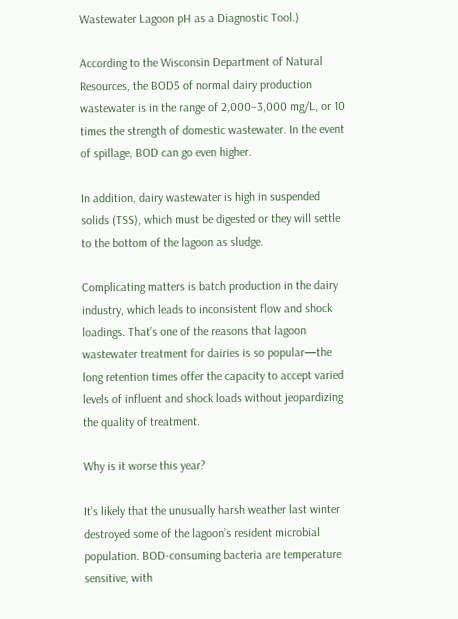Wastewater Lagoon pH as a Diagnostic Tool.)

According to the Wisconsin Department of Natural Resources, the BOD5 of normal dairy production wastewater is in the range of 2,000–3,000 mg/L, or 10 times the strength of domestic wastewater. In the event of spillage, BOD can go even higher.

In addition, dairy wastewater is high in suspended solids (TSS), which must be digested or they will settle to the bottom of the lagoon as sludge.

Complicating matters is batch production in the dairy industry, which leads to inconsistent flow and shock loadings. That’s one of the reasons that lagoon wastewater treatment for dairies is so popular—the long retention times offer the capacity to accept varied levels of influent and shock loads without jeopardizing the quality of treatment.

Why is it worse this year?

It’s likely that the unusually harsh weather last winter destroyed some of the lagoon’s resident microbial population. BOD-consuming bacteria are temperature sensitive, with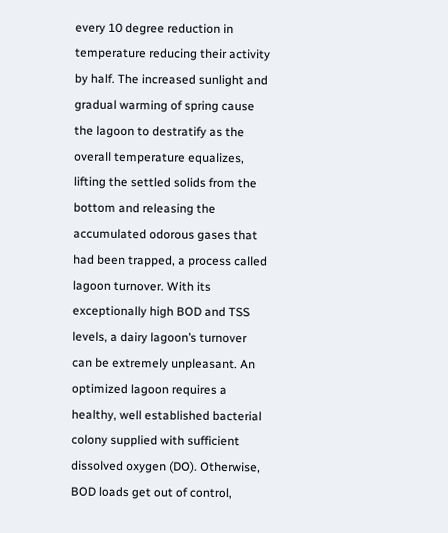every 10 degree reduction in temperature reducing their activity by half. The increased sunlight and gradual warming of spring cause the lagoon to destratify as the overall temperature equalizes, lifting the settled solids from the bottom and releasing the accumulated odorous gases that had been trapped, a process called lagoon turnover. With its exceptionally high BOD and TSS levels, a dairy lagoon’s turnover can be extremely unpleasant. An optimized lagoon requires a healthy, well established bacterial colony supplied with sufficient dissolved oxygen (DO). Otherwise, BOD loads get out of control,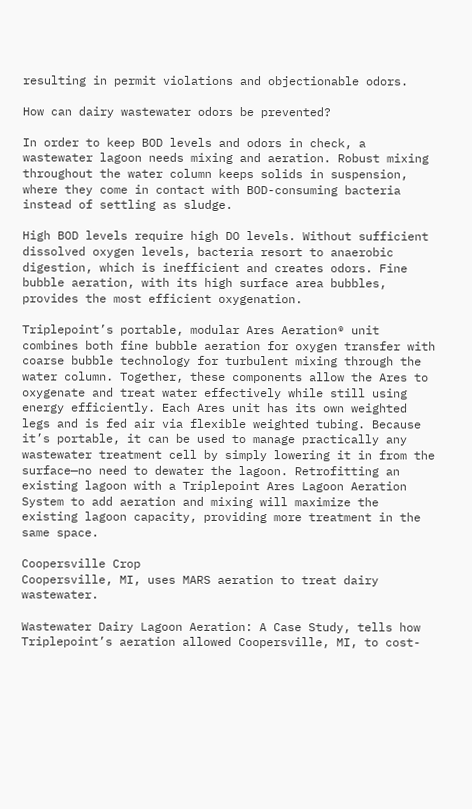resulting in permit violations and objectionable odors.

How can dairy wastewater odors be prevented?

In order to keep BOD levels and odors in check, a wastewater lagoon needs mixing and aeration. Robust mixing throughout the water column keeps solids in suspension, where they come in contact with BOD-consuming bacteria instead of settling as sludge.

High BOD levels require high DO levels. Without sufficient dissolved oxygen levels, bacteria resort to anaerobic digestion, which is inefficient and creates odors. Fine bubble aeration, with its high surface area bubbles, provides the most efficient oxygenation.

Triplepoint’s portable, modular Ares Aeration® unit combines both fine bubble aeration for oxygen transfer with coarse bubble technology for turbulent mixing through the water column. Together, these components allow the Ares to oxygenate and treat water effectively while still using energy efficiently. Each Ares unit has its own weighted legs and is fed air via flexible weighted tubing. Because it’s portable, it can be used to manage practically any wastewater treatment cell by simply lowering it in from the surface—no need to dewater the lagoon. Retrofitting an existing lagoon with a Triplepoint Ares Lagoon Aeration System to add aeration and mixing will maximize the existing lagoon capacity, providing more treatment in the same space.

Coopersville Crop
Coopersville, MI, uses MARS aeration to treat dairy wastewater.

Wastewater Dairy Lagoon Aeration: A Case Study, tells how Triplepoint’s aeration allowed Coopersville, MI, to cost-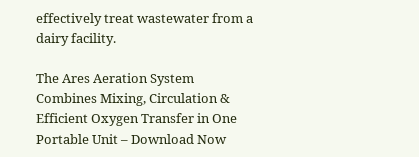effectively treat wastewater from a dairy facility.

The Ares Aeration System Combines Mixing, Circulation & Efficient Oxygen Transfer in One Portable Unit – Download Now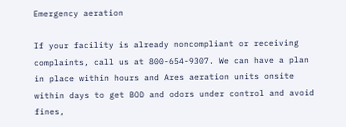Emergency aeration

If your facility is already noncompliant or receiving complaints, call us at 800-654-9307. We can have a plan in place within hours and Ares aeration units onsite within days to get BOD and odors under control and avoid fines,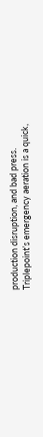production disruption, and bad press. Triplepoint’s emergency aeration is a quick,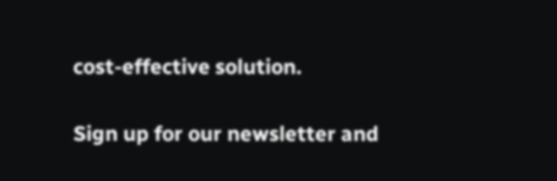cost-effective solution.

Sign up for our newsletter and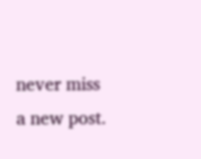never miss a new post.